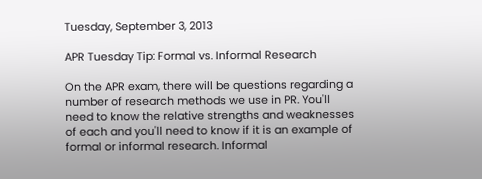Tuesday, September 3, 2013

APR Tuesday Tip: Formal vs. Informal Research

On the APR exam, there will be questions regarding a number of research methods we use in PR. You'll need to know the relative strengths and weaknesses of each and you'll need to know if it is an example of formal or informal research. Informal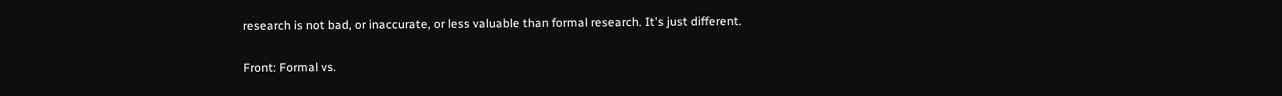research is not bad, or inaccurate, or less valuable than formal research. It's just different.

Front: Formal vs.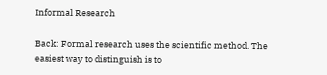Informal Research

Back: Formal research uses the scientific method. The easiest way to distinguish is to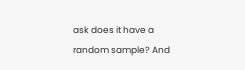ask does it have a random sample? And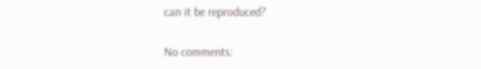can it be reproduced?

No comments: